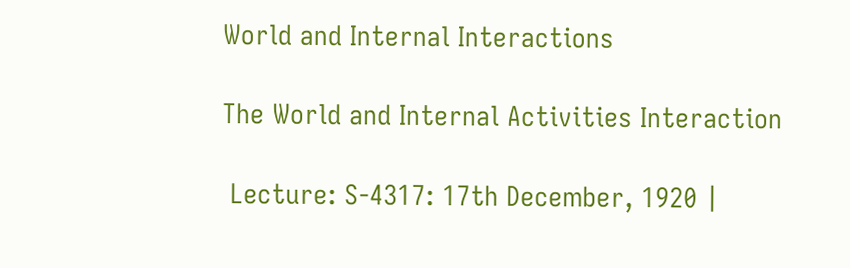World and Internal Interactions

The World and Internal Activities Interaction

 Lecture: S-4317: 17th December, 1920 |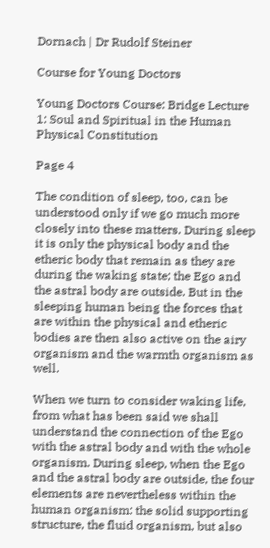Dornach | Dr Rudolf Steiner

Course for Young Doctors

Young Doctors Course: Bridge Lecture 1: Soul and Spiritual in the Human Physical Constitution

Page 4

The condition of sleep, too, can be understood only if we go much more closely into these matters. During sleep it is only the physical body and the etheric body that remain as they are during the waking state; the Ego and the astral body are outside. But in the sleeping human being the forces that are within the physical and etheric bodies are then also active on the airy organism and the warmth organism as well.

When we turn to consider waking life, from what has been said we shall understand the connection of the Ego with the astral body and with the whole organism. During sleep, when the Ego and the astral body are outside, the four elements are nevertheless within the human organism: the solid supporting structure, the fluid organism, but also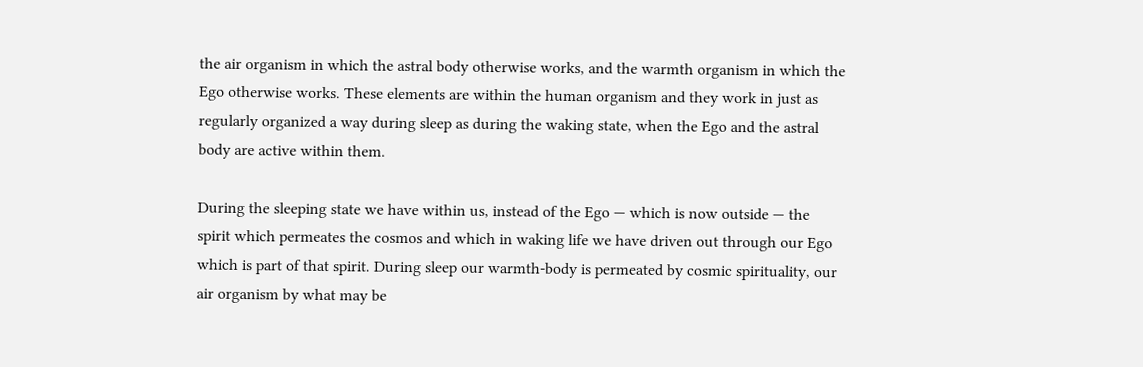the air organism in which the astral body otherwise works, and the warmth organism in which the Ego otherwise works. These elements are within the human organism and they work in just as regularly organized a way during sleep as during the waking state, when the Ego and the astral body are active within them.

During the sleeping state we have within us, instead of the Ego — which is now outside — the spirit which permeates the cosmos and which in waking life we have driven out through our Ego which is part of that spirit. During sleep our warmth-body is permeated by cosmic spirituality, our air organism by what may be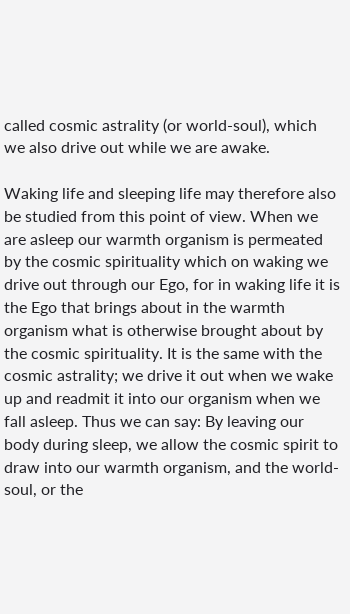called cosmic astrality (or world-soul), which we also drive out while we are awake.

Waking life and sleeping life may therefore also be studied from this point of view. When we are asleep our warmth organism is permeated by the cosmic spirituality which on waking we drive out through our Ego, for in waking life it is the Ego that brings about in the warmth organism what is otherwise brought about by the cosmic spirituality. It is the same with the cosmic astrality; we drive it out when we wake up and readmit it into our organism when we fall asleep. Thus we can say: By leaving our body during sleep, we allow the cosmic spirit to draw into our warmth organism, and the world-soul, or the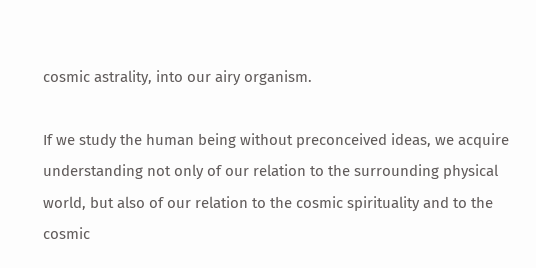cosmic astrality, into our airy organism.

If we study the human being without preconceived ideas, we acquire understanding not only of our relation to the surrounding physical world, but also of our relation to the cosmic spirituality and to the cosmic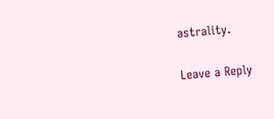astrality.

Leave a Reply